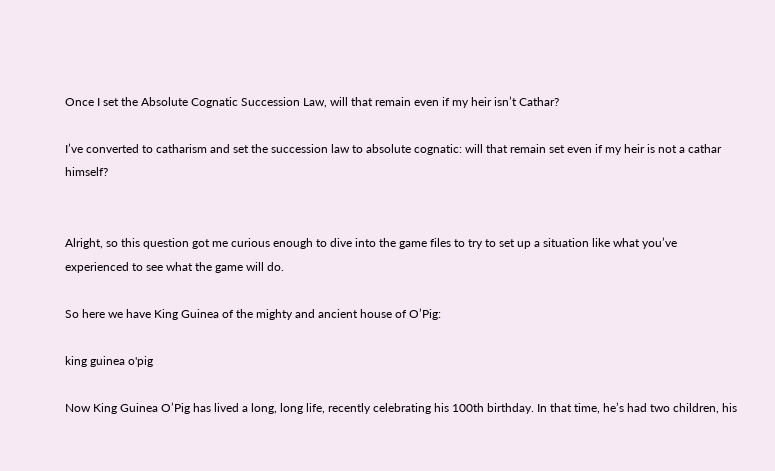Once I set the Absolute Cognatic Succession Law, will that remain even if my heir isn’t Cathar?

I’ve converted to catharism and set the succession law to absolute cognatic: will that remain set even if my heir is not a cathar himself?


Alright, so this question got me curious enough to dive into the game files to try to set up a situation like what you’ve experienced to see what the game will do.

So here we have King Guinea of the mighty and ancient house of O’Pig:

king guinea o'pig

Now King Guinea O’Pig has lived a long, long life, recently celebrating his 100th birthday. In that time, he’s had two children, his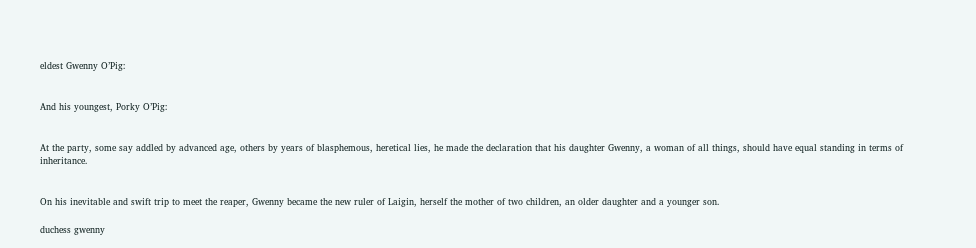eldest Gwenny O’Pig:


And his youngest, Porky O’Pig:


At the party, some say addled by advanced age, others by years of blasphemous, heretical lies, he made the declaration that his daughter Gwenny, a woman of all things, should have equal standing in terms of inheritance.


On his inevitable and swift trip to meet the reaper, Gwenny became the new ruler of Laigin, herself the mother of two children, an older daughter and a younger son.

duchess gwenny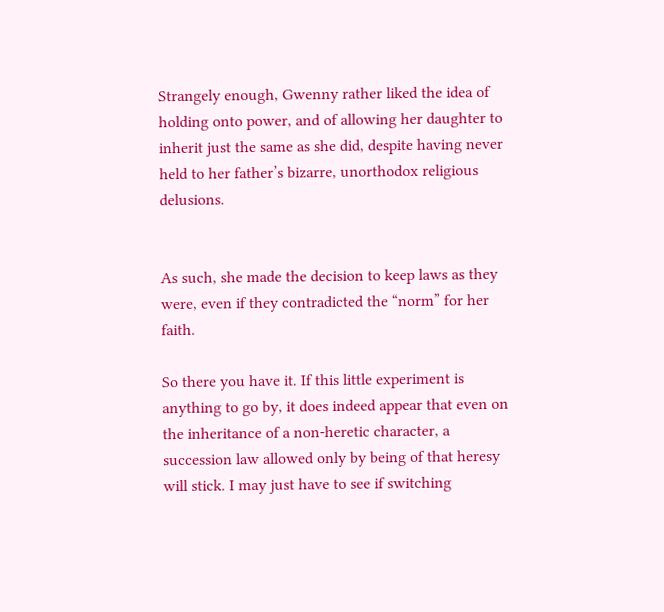Strangely enough, Gwenny rather liked the idea of holding onto power, and of allowing her daughter to inherit just the same as she did, despite having never held to her father’s bizarre, unorthodox religious delusions.


As such, she made the decision to keep laws as they were, even if they contradicted the “norm” for her faith.

So there you have it. If this little experiment is anything to go by, it does indeed appear that even on the inheritance of a non-heretic character, a succession law allowed only by being of that heresy will stick. I may just have to see if switching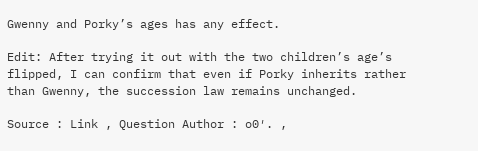Gwenny and Porky’s ages has any effect.

Edit: After trying it out with the two children’s age’s flipped, I can confirm that even if Porky inherits rather than Gwenny, the succession law remains unchanged.

Source : Link , Question Author : o0′. ,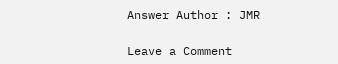Answer Author : JMR

Leave a Comment